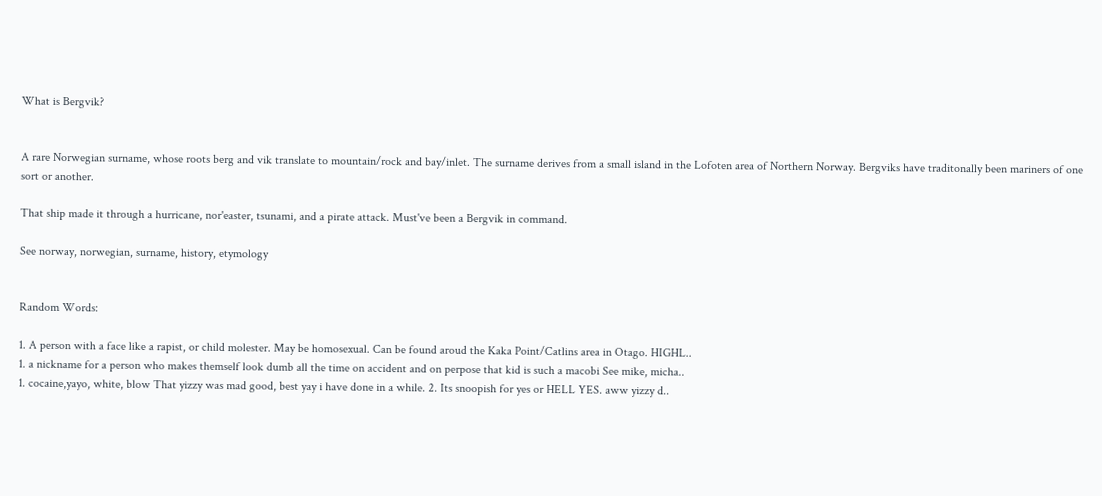What is Bergvik?


A rare Norwegian surname, whose roots berg and vik translate to mountain/rock and bay/inlet. The surname derives from a small island in the Lofoten area of Northern Norway. Bergviks have traditonally been mariners of one sort or another.

That ship made it through a hurricane, nor'easter, tsunami, and a pirate attack. Must've been a Bergvik in command.

See norway, norwegian, surname, history, etymology


Random Words:

1. A person with a face like a rapist, or child molester. May be homosexual. Can be found aroud the Kaka Point/Catlins area in Otago. HIGHL..
1. a nickname for a person who makes themself look dumb all the time on accident and on perpose that kid is such a macobi See mike, micha..
1. cocaine,yayo, white, blow That yizzy was mad good, best yay i have done in a while. 2. Its snoopish for yes or HELL YES. aww yizzy d..